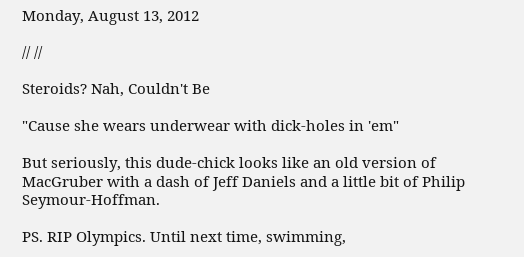Monday, August 13, 2012

// //

Steroids? Nah, Couldn't Be

"Cause she wears underwear with dick-holes in 'em"

But seriously, this dude-chick looks like an old version of MacGruber with a dash of Jeff Daniels and a little bit of Philip Seymour-Hoffman.

PS. RIP Olympics. Until next time, swimming,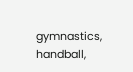gymnastics, handball,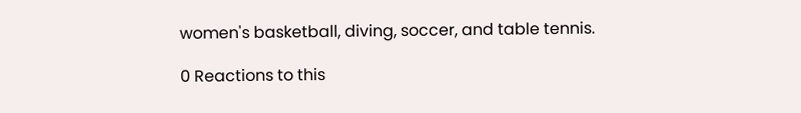women's basketball, diving, soccer, and table tennis.

0 Reactions to this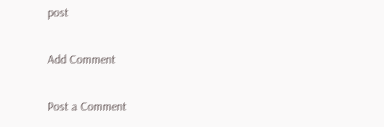post

Add Comment

Post a Comment